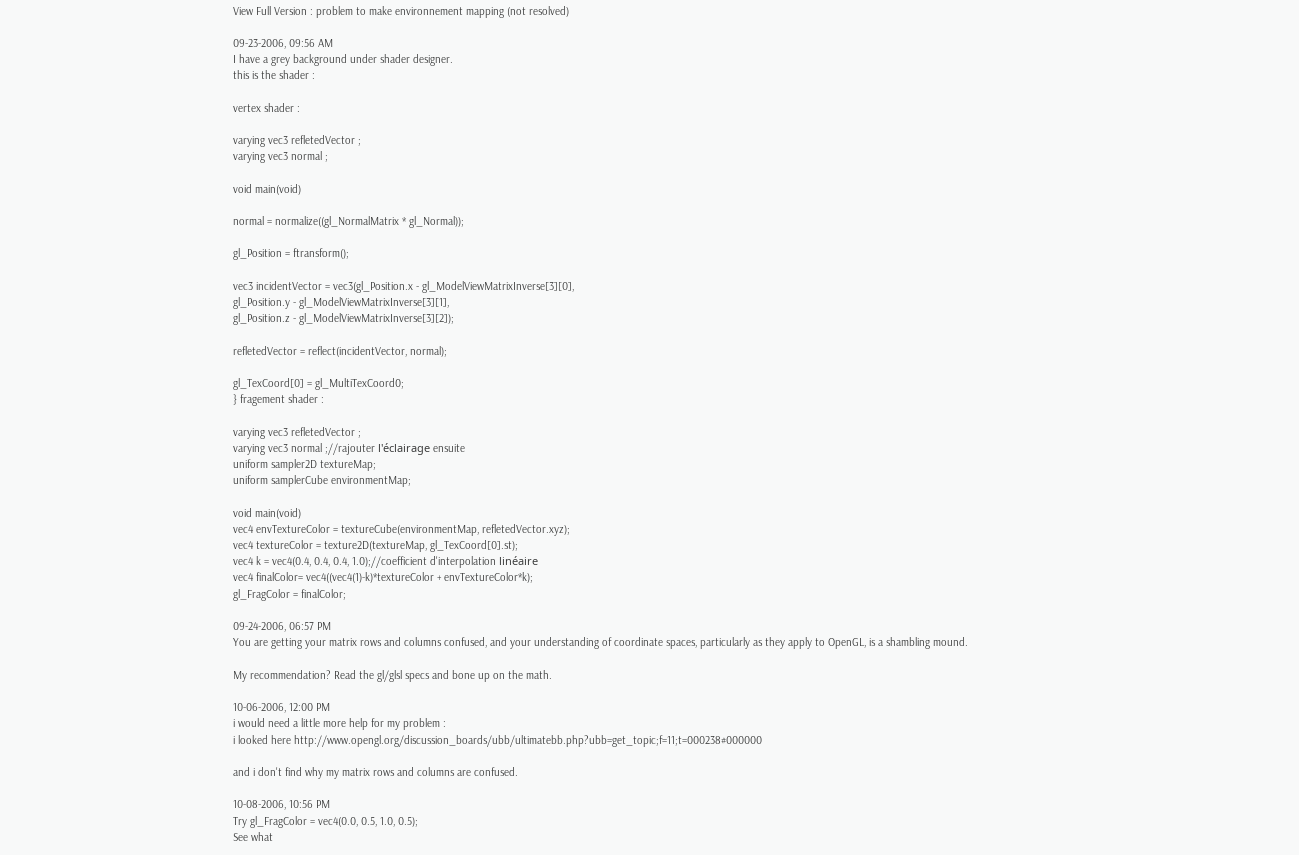View Full Version : problem to make environnement mapping (not resolved)

09-23-2006, 09:56 AM
I have a grey background under shader designer.
this is the shader :

vertex shader :

varying vec3 refletedVector ;
varying vec3 normal ;

void main(void)

normal = normalize((gl_NormalMatrix * gl_Normal));

gl_Position = ftransform();

vec3 incidentVector = vec3(gl_Position.x - gl_ModelViewMatrixInverse[3][0],
gl_Position.y - gl_ModelViewMatrixInverse[3][1],
gl_Position.z - gl_ModelViewMatrixInverse[3][2]);

refletedVector = reflect(incidentVector, normal);

gl_TexCoord[0] = gl_MultiTexCoord0;
} fragement shader :

varying vec3 refletedVector ;
varying vec3 normal ;//rajouter l'éclairage ensuite
uniform sampler2D textureMap;
uniform samplerCube environmentMap;

void main(void)
vec4 envTextureColor = textureCube(environmentMap, refletedVector.xyz);
vec4 textureColor = texture2D(textureMap, gl_TexCoord[0].st);
vec4 k = vec4(0.4, 0.4, 0.4, 1.0);//coefficient d'interpolation linéaire
vec4 finalColor= vec4((vec4(1)-k)*textureColor + envTextureColor*k);
gl_FragColor = finalColor;

09-24-2006, 06:57 PM
You are getting your matrix rows and columns confused, and your understanding of coordinate spaces, particularly as they apply to OpenGL, is a shambling mound.

My recommendation? Read the gl/glsl specs and bone up on the math.

10-06-2006, 12:00 PM
i would need a little more help for my problem :
i looked here http://www.opengl.org/discussion_boards/ubb/ultimatebb.php?ubb=get_topic;f=11;t=000238#000000

and i don't find why my matrix rows and columns are confused.

10-08-2006, 10:56 PM
Try gl_FragColor = vec4(0.0, 0.5, 1.0, 0.5);
See what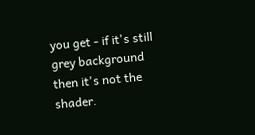you get - if it's still grey background then it's not the shader.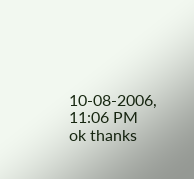10-08-2006, 11:06 PM
ok thanks